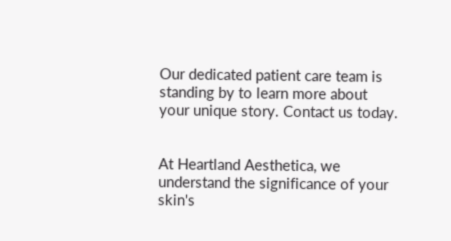Our dedicated patient care team is standing by to learn more about your unique story. Contact us today.


At Heartland Aesthetica, we understand the significance of your skin's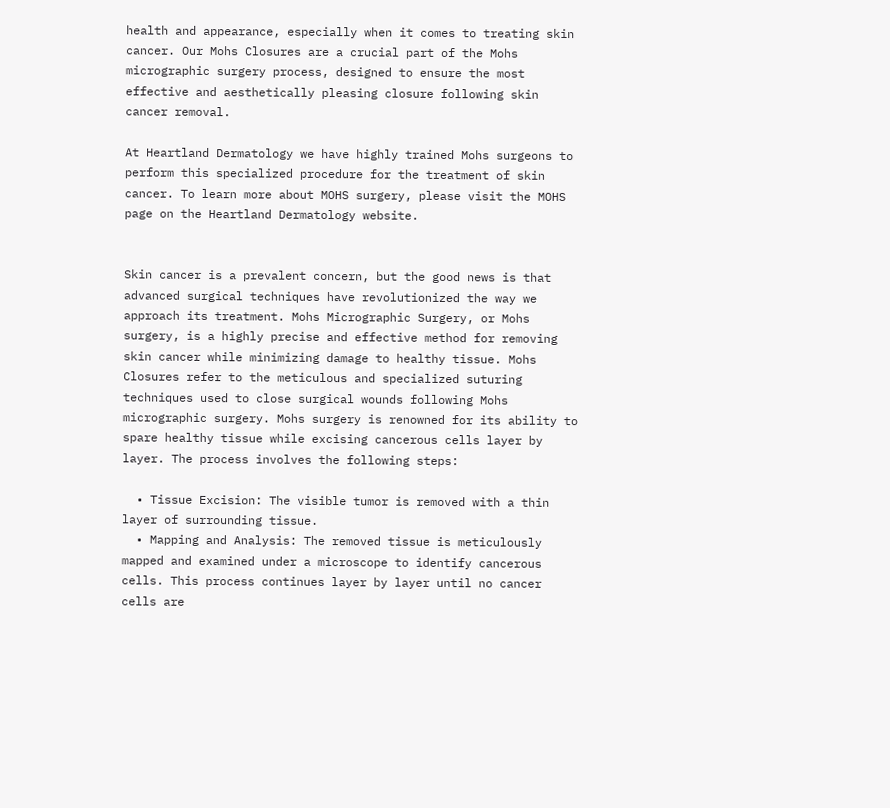health and appearance, especially when it comes to treating skin cancer. Our Mohs Closures are a crucial part of the Mohs micrographic surgery process, designed to ensure the most effective and aesthetically pleasing closure following skin cancer removal.

At Heartland Dermatology we have highly trained Mohs surgeons to perform this specialized procedure for the treatment of skin cancer. To learn more about MOHS surgery, please visit the MOHS page on the Heartland Dermatology website.


Skin cancer is a prevalent concern, but the good news is that advanced surgical techniques have revolutionized the way we approach its treatment. Mohs Micrographic Surgery, or Mohs surgery, is a highly precise and effective method for removing skin cancer while minimizing damage to healthy tissue. Mohs Closures refer to the meticulous and specialized suturing techniques used to close surgical wounds following Mohs micrographic surgery. Mohs surgery is renowned for its ability to spare healthy tissue while excising cancerous cells layer by layer. The process involves the following steps:

  • Tissue Excision: The visible tumor is removed with a thin layer of surrounding tissue.
  • Mapping and Analysis: The removed tissue is meticulously mapped and examined under a microscope to identify cancerous cells. This process continues layer by layer until no cancer cells are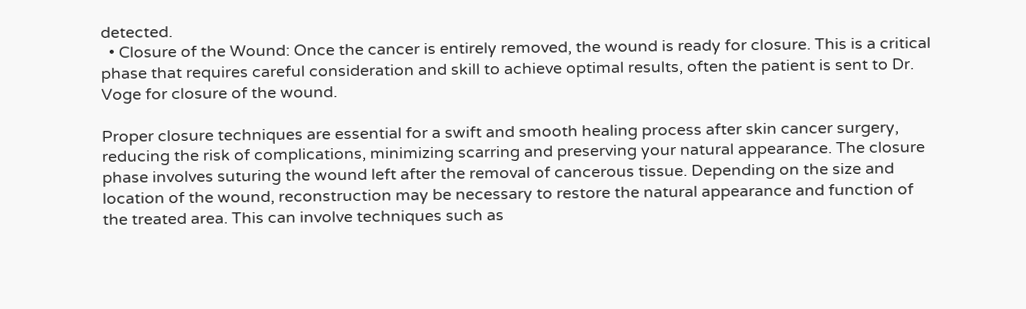detected.
  • Closure of the Wound: Once the cancer is entirely removed, the wound is ready for closure. This is a critical phase that requires careful consideration and skill to achieve optimal results, often the patient is sent to Dr. Voge for closure of the wound.

Proper closure techniques are essential for a swift and smooth healing process after skin cancer surgery, reducing the risk of complications, minimizing scarring and preserving your natural appearance. The closure phase involves suturing the wound left after the removal of cancerous tissue. Depending on the size and location of the wound, reconstruction may be necessary to restore the natural appearance and function of the treated area. This can involve techniques such as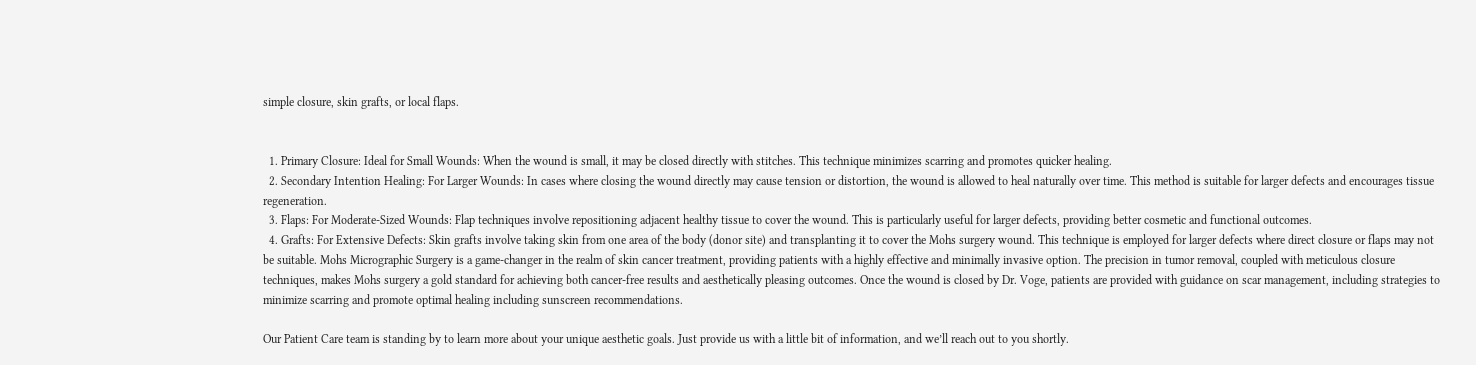simple closure, skin grafts, or local flaps.


  1. Primary Closure: Ideal for Small Wounds: When the wound is small, it may be closed directly with stitches. This technique minimizes scarring and promotes quicker healing.
  2. Secondary Intention Healing: For Larger Wounds: In cases where closing the wound directly may cause tension or distortion, the wound is allowed to heal naturally over time. This method is suitable for larger defects and encourages tissue regeneration.
  3. Flaps: For Moderate-Sized Wounds: Flap techniques involve repositioning adjacent healthy tissue to cover the wound. This is particularly useful for larger defects, providing better cosmetic and functional outcomes.
  4. Grafts: For Extensive Defects: Skin grafts involve taking skin from one area of the body (donor site) and transplanting it to cover the Mohs surgery wound. This technique is employed for larger defects where direct closure or flaps may not be suitable. Mohs Micrographic Surgery is a game-changer in the realm of skin cancer treatment, providing patients with a highly effective and minimally invasive option. The precision in tumor removal, coupled with meticulous closure techniques, makes Mohs surgery a gold standard for achieving both cancer-free results and aesthetically pleasing outcomes. Once the wound is closed by Dr. Voge, patients are provided with guidance on scar management, including strategies to minimize scarring and promote optimal healing including sunscreen recommendations.

Our Patient Care team is standing by to learn more about your unique aesthetic goals. Just provide us with a little bit of information, and we’ll reach out to you shortly.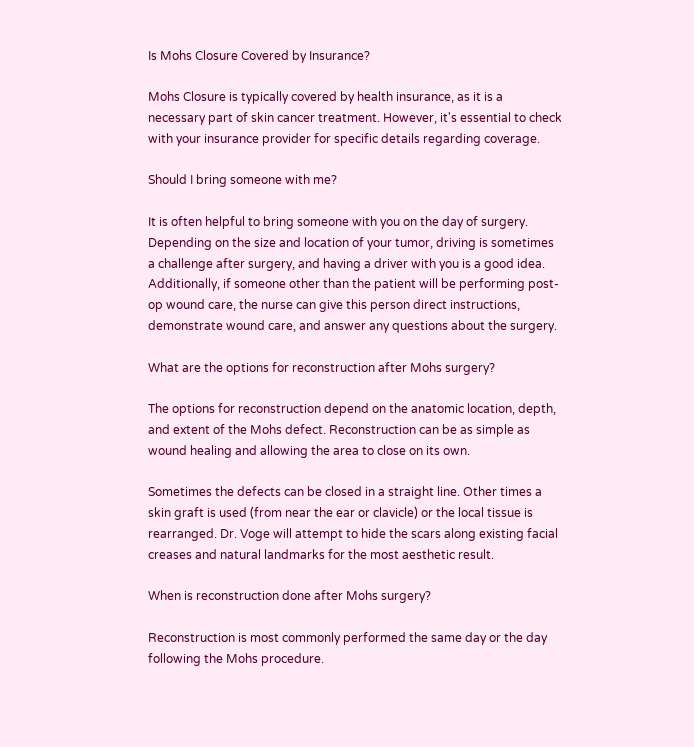Is Mohs Closure Covered by Insurance?

Mohs Closure is typically covered by health insurance, as it is a necessary part of skin cancer treatment. However, it's essential to check with your insurance provider for specific details regarding coverage.

Should I bring someone with me?

It is often helpful to bring someone with you on the day of surgery. Depending on the size and location of your tumor, driving is sometimes a challenge after surgery, and having a driver with you is a good idea. Additionally, if someone other than the patient will be performing post-op wound care, the nurse can give this person direct instructions, demonstrate wound care, and answer any questions about the surgery.

What are the options for reconstruction after Mohs surgery?

The options for reconstruction depend on the anatomic location, depth, and extent of the Mohs defect. Reconstruction can be as simple as wound healing and allowing the area to close on its own.

Sometimes the defects can be closed in a straight line. Other times a skin graft is used (from near the ear or clavicle) or the local tissue is rearranged. Dr. Voge will attempt to hide the scars along existing facial creases and natural landmarks for the most aesthetic result.

When is reconstruction done after Mohs surgery?

Reconstruction is most commonly performed the same day or the day following the Mohs procedure.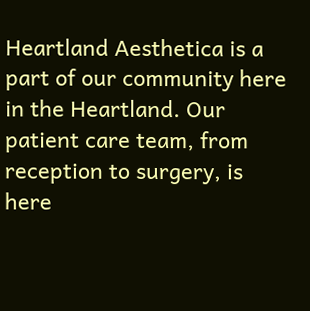Heartland Aesthetica is a part of our community here in the Heartland. Our patient care team, from reception to surgery, is here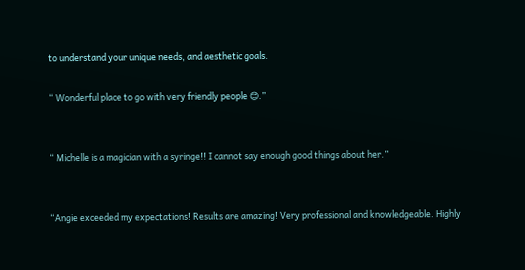to understand your unique needs, and aesthetic goals.

“ Wonderful place to go with very friendly people 😊.”


“ Michelle is a magician with a syringe!! I cannot say enough good things about her.”


“Angie exceeded my expectations! Results are amazing! Very professional and knowledgeable. Highly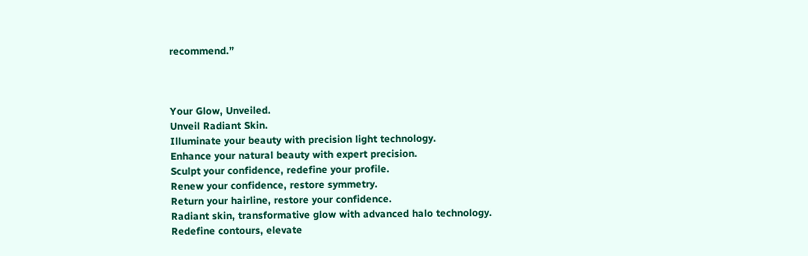recommend.”



Your Glow, Unveiled.
Unveil Radiant Skin.
Illuminate your beauty with precision light technology.
Enhance your natural beauty with expert precision.
Sculpt your confidence, redefine your profile.
Renew your confidence, restore symmetry.
Return your hairline, restore your confidence.
Radiant skin, transformative glow with advanced halo technology.
Redefine contours, elevate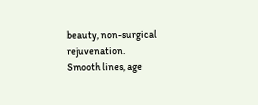beauty, non-surgical rejuvenation.
Smooth lines, age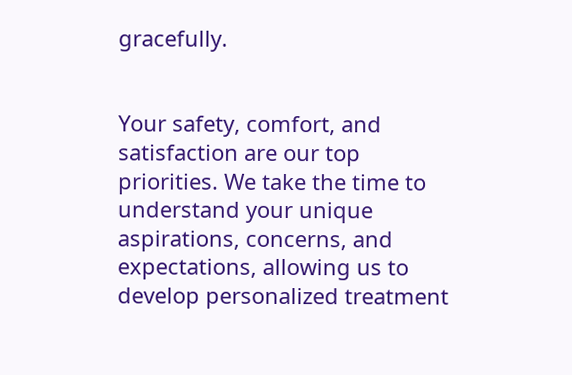gracefully.


Your safety, comfort, and satisfaction are our top priorities. We take the time to understand your unique aspirations, concerns, and expectations, allowing us to develop personalized treatment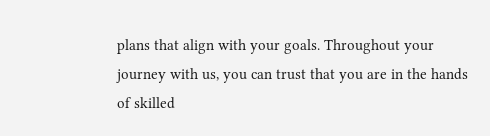plans that align with your goals. Throughout your journey with us, you can trust that you are in the hands of skilled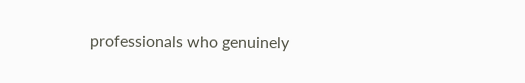professionals who genuinely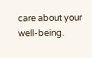care about your well-being.